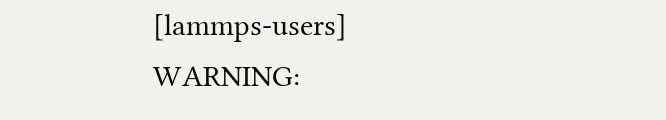[lammps-users] WARNING: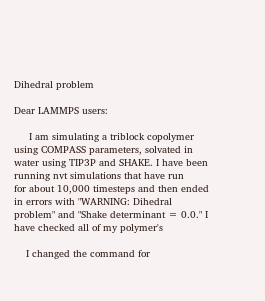Dihedral problem

Dear LAMMPS users:

     I am simulating a triblock copolymer using COMPASS parameters, solvated in
water using TIP3P and SHAKE. I have been running nvt simulations that have run
for about 10,000 timesteps and then ended in errors with "WARNING: Dihedral
problem" and "Shake determinant = 0.0." I have checked all of my polymer's

    I changed the command for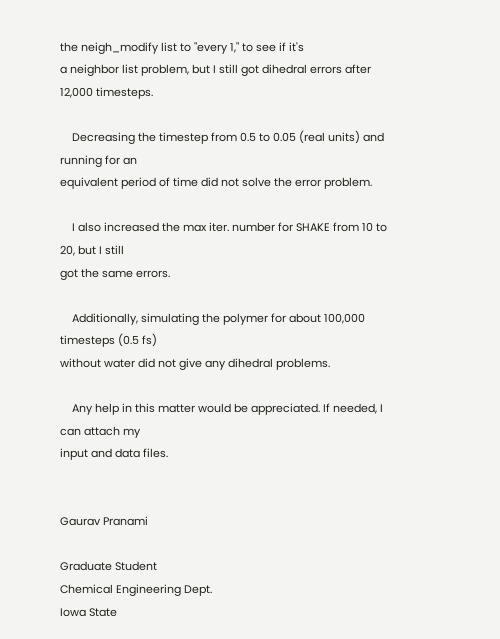the neigh_modify list to "every 1," to see if it's
a neighbor list problem, but I still got dihedral errors after 12,000 timesteps.

    Decreasing the timestep from 0.5 to 0.05 (real units) and running for an
equivalent period of time did not solve the error problem.

    I also increased the max iter. number for SHAKE from 10 to 20, but I still
got the same errors.

    Additionally, simulating the polymer for about 100,000 timesteps (0.5 fs)
without water did not give any dihedral problems.

    Any help in this matter would be appreciated. If needed, I can attach my
input and data files.


Gaurav Pranami

Graduate Student
Chemical Engineering Dept.
Iowa State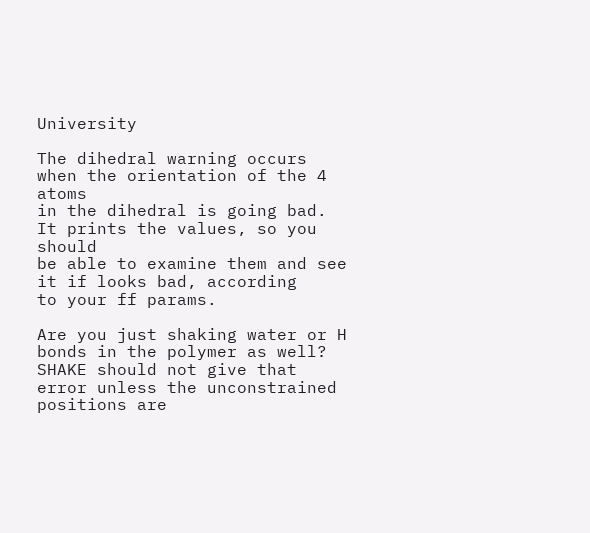University

The dihedral warning occurs when the orientation of the 4 atoms
in the dihedral is going bad. It prints the values, so you should
be able to examine them and see it if looks bad, according
to your ff params.

Are you just shaking water or H bonds in the polymer as well?
SHAKE should not give that error unless the unconstrained
positions are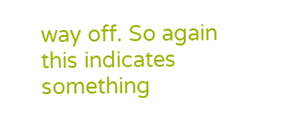way off. So again this indicates something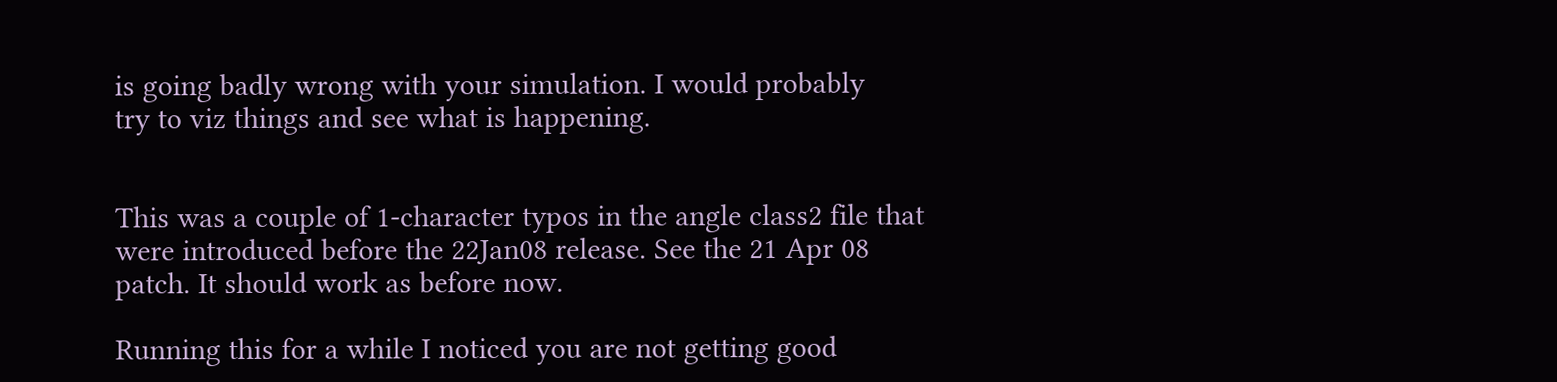is going badly wrong with your simulation. I would probably
try to viz things and see what is happening.


This was a couple of 1-character typos in the angle class2 file that
were introduced before the 22Jan08 release. See the 21 Apr 08
patch. It should work as before now.

Running this for a while I noticed you are not getting good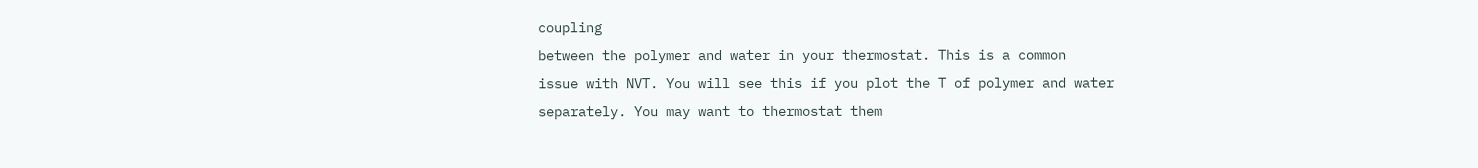coupling
between the polymer and water in your thermostat. This is a common
issue with NVT. You will see this if you plot the T of polymer and water
separately. You may want to thermostat them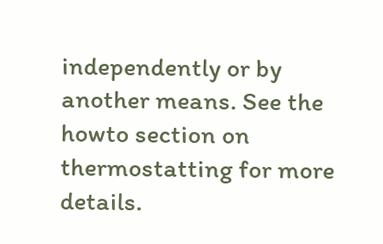independently or by
another means. See the howto section on thermostatting for more details.